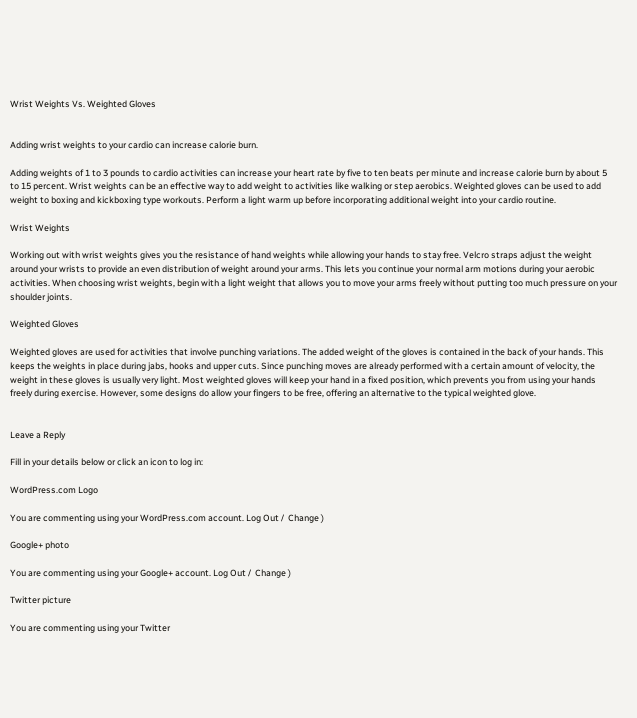Wrist Weights Vs. Weighted Gloves


Adding wrist weights to your cardio can increase calorie burn.

Adding weights of 1 to 3 pounds to cardio activities can increase your heart rate by five to ten beats per minute and increase calorie burn by about 5 to 15 percent. Wrist weights can be an effective way to add weight to activities like walking or step aerobics. Weighted gloves can be used to add weight to boxing and kickboxing type workouts. Perform a light warm up before incorporating additional weight into your cardio routine.

Wrist Weights

Working out with wrist weights gives you the resistance of hand weights while allowing your hands to stay free. Velcro straps adjust the weight around your wrists to provide an even distribution of weight around your arms. This lets you continue your normal arm motions during your aerobic activities. When choosing wrist weights, begin with a light weight that allows you to move your arms freely without putting too much pressure on your shoulder joints.

Weighted Gloves

Weighted gloves are used for activities that involve punching variations. The added weight of the gloves is contained in the back of your hands. This keeps the weights in place during jabs, hooks and upper cuts. Since punching moves are already performed with a certain amount of velocity, the weight in these gloves is usually very light. Most weighted gloves will keep your hand in a fixed position, which prevents you from using your hands freely during exercise. However, some designs do allow your fingers to be free, offering an alternative to the typical weighted glove.


Leave a Reply

Fill in your details below or click an icon to log in:

WordPress.com Logo

You are commenting using your WordPress.com account. Log Out /  Change )

Google+ photo

You are commenting using your Google+ account. Log Out /  Change )

Twitter picture

You are commenting using your Twitter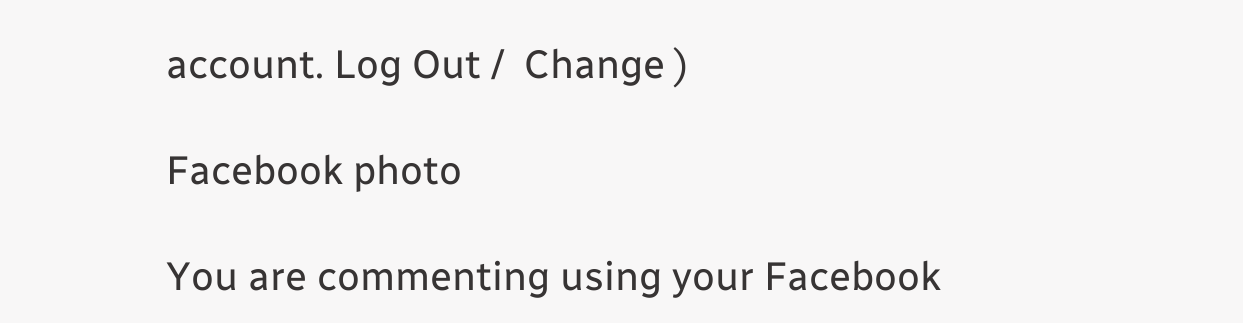account. Log Out /  Change )

Facebook photo

You are commenting using your Facebook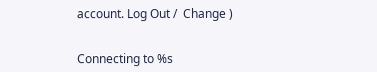account. Log Out /  Change )


Connecting to %s